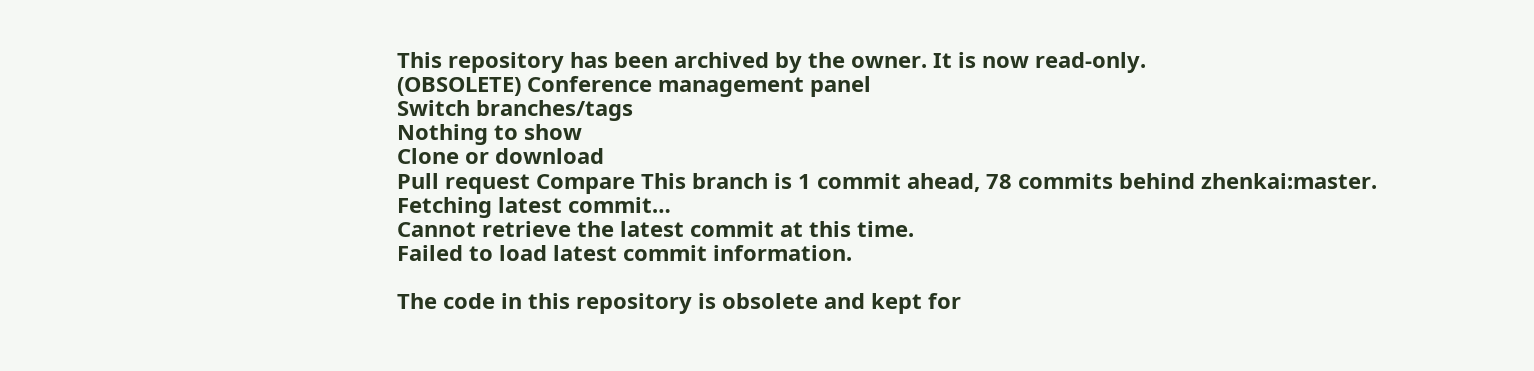This repository has been archived by the owner. It is now read-only.
(OBSOLETE) Conference management panel
Switch branches/tags
Nothing to show
Clone or download
Pull request Compare This branch is 1 commit ahead, 78 commits behind zhenkai:master.
Fetching latest commit…
Cannot retrieve the latest commit at this time.
Failed to load latest commit information.

The code in this repository is obsolete and kept for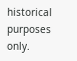historical purposes only.